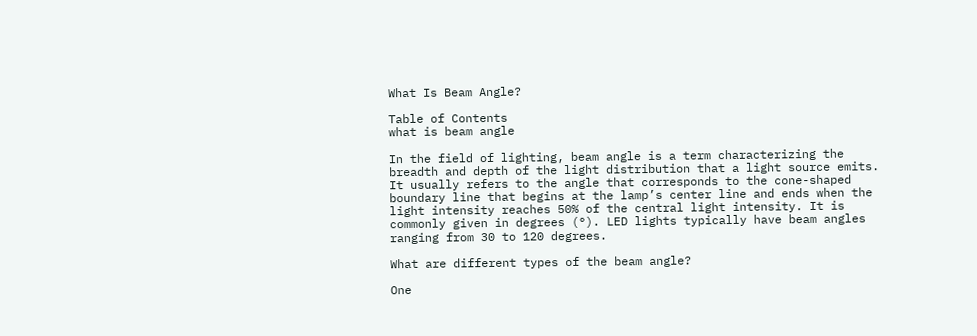What Is Beam Angle?

Table of Contents
what is beam angle

In the field of lighting, beam angle is a term characterizing the breadth and depth of the light distribution that a light source emits. It usually refers to the angle that corresponds to the cone-shaped boundary line that begins at the lamp’s center line and ends when the light intensity reaches 50% of the central light intensity. It is commonly given in degrees (°). LED lights typically have beam angles ranging from 30 to 120 degrees.

What are different types of the beam angle?

One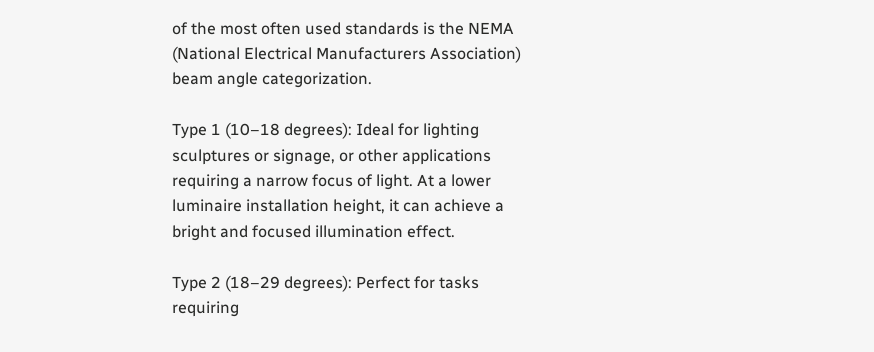of the most often used standards is the NEMA (National Electrical Manufacturers Association) beam angle categorization.

Type 1 (10–18 degrees): Ideal for lighting sculptures or signage, or other applications requiring a narrow focus of light. At a lower luminaire installation height, it can achieve a bright and focused illumination effect.

Type 2 (18–29 degrees): Perfect for tasks requiring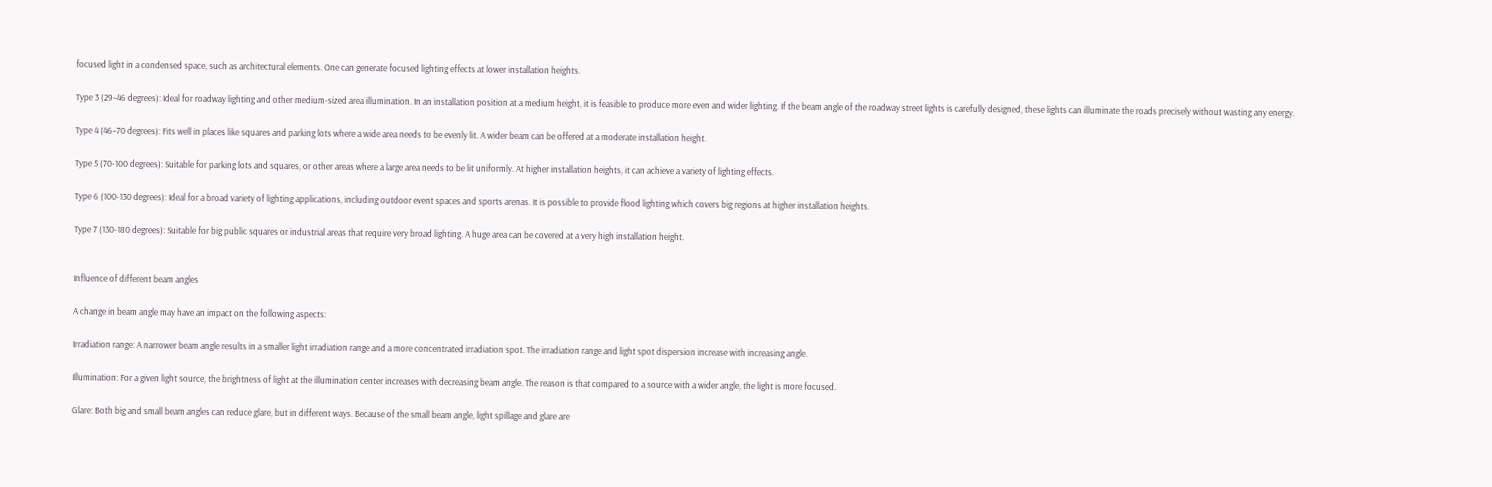focused light in a condensed space, such as architectural elements. One can generate focused lighting effects at lower installation heights.

Type 3 (29–46 degrees): Ideal for roadway lighting and other medium-sized area illumination. In an installation position at a medium height, it is feasible to produce more even and wider lighting. If the beam angle of the roadway street lights is carefully designed, these lights can illuminate the roads precisely without wasting any energy.

Type 4 (46–70 degrees): Fits well in places like squares and parking lots where a wide area needs to be evenly lit. A wider beam can be offered at a moderate installation height.

Type 5 (70-100 degrees): Suitable for parking lots and squares, or other areas where a large area needs to be lit uniformly. At higher installation heights, it can achieve a variety of lighting effects.

Type 6 (100-130 degrees): Ideal for a broad variety of lighting applications, including outdoor event spaces and sports arenas. It is possible to provide flood lighting which covers big regions at higher installation heights.

Type 7 (130-180 degrees): Suitable for big public squares or industrial areas that require very broad lighting. A huge area can be covered at a very high installation height.


Influence of different beam angles

A change in beam angle may have an impact on the following aspects:

Irradiation range: A narrower beam angle results in a smaller light irradiation range and a more concentrated irradiation spot. The irradiation range and light spot dispersion increase with increasing angle.

Illumination: For a given light source, the brightness of light at the illumination center increases with decreasing beam angle. The reason is that compared to a source with a wider angle, the light is more focused.

Glare: Both big and small beam angles can reduce glare, but in different ways. Because of the small beam angle, light spillage and glare are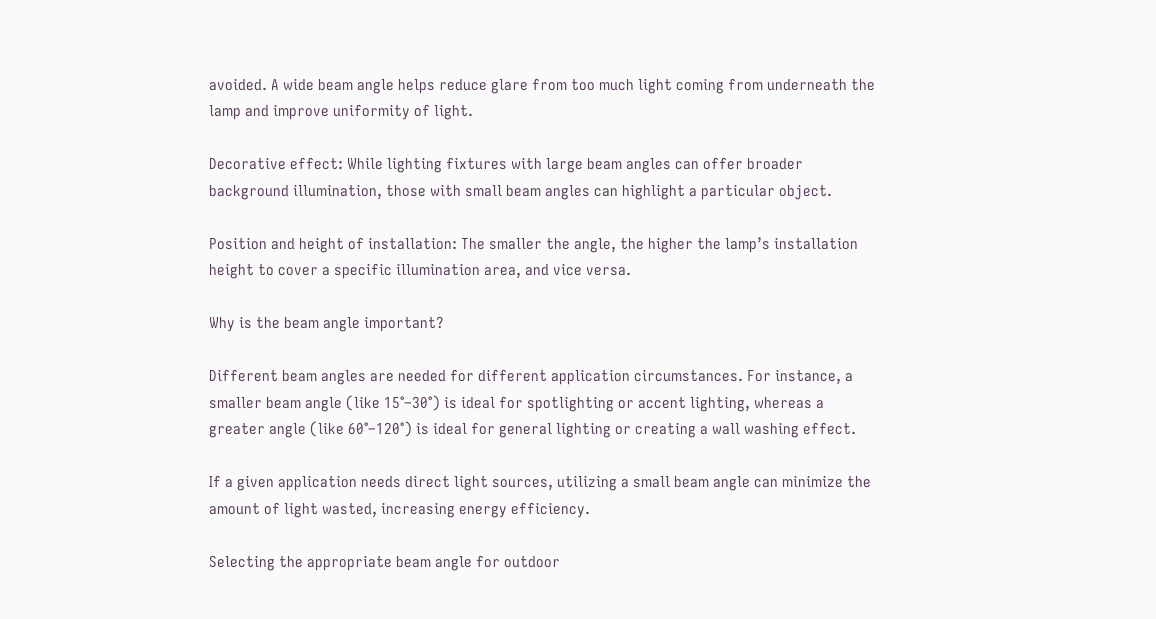avoided. A wide beam angle helps reduce glare from too much light coming from underneath the lamp and improve uniformity of light.

Decorative effect: While lighting fixtures with large beam angles can offer broader background illumination, those with small beam angles can highlight a particular object.

Position and height of installation: The smaller the angle, the higher the lamp’s installation height to cover a specific illumination area, and vice versa.

Why is the beam angle important?

Different beam angles are needed for different application circumstances. For instance, a smaller beam angle (like 15°–30°) is ideal for spotlighting or accent lighting, whereas a greater angle (like 60°–120°) is ideal for general lighting or creating a wall washing effect.

If a given application needs direct light sources, utilizing a small beam angle can minimize the amount of light wasted, increasing energy efficiency.

Selecting the appropriate beam angle for outdoor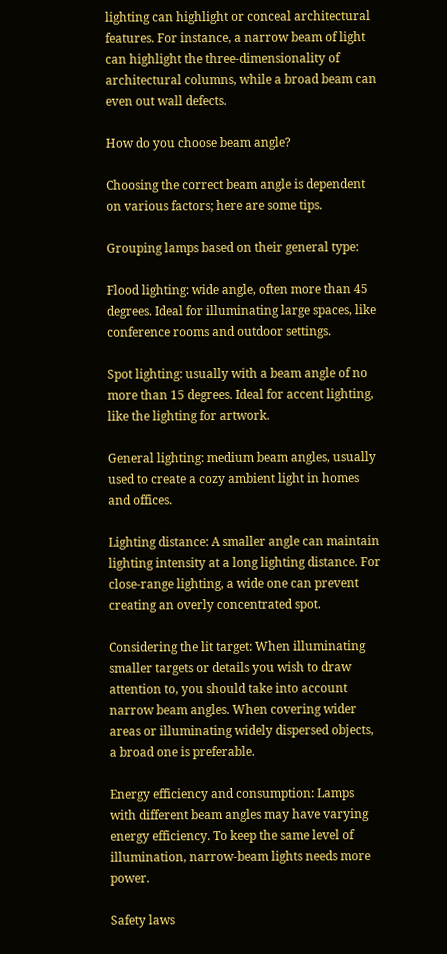lighting can highlight or conceal architectural features. For instance, a narrow beam of light can highlight the three-dimensionality of architectural columns, while a broad beam can even out wall defects.

How do you choose beam angle?

Choosing the correct beam angle is dependent on various factors; here are some tips.

Grouping lamps based on their general type:

Flood lighting: wide angle, often more than 45 degrees. Ideal for illuminating large spaces, like conference rooms and outdoor settings.

Spot lighting: usually with a beam angle of no more than 15 degrees. Ideal for accent lighting, like the lighting for artwork.

General lighting: medium beam angles, usually used to create a cozy ambient light in homes and offices.

Lighting distance: A smaller angle can maintain lighting intensity at a long lighting distance. For close-range lighting, a wide one can prevent creating an overly concentrated spot.

Considering the lit target: When illuminating smaller targets or details you wish to draw attention to, you should take into account narrow beam angles. When covering wider areas or illuminating widely dispersed objects, a broad one is preferable.

Energy efficiency and consumption: Lamps with different beam angles may have varying energy efficiency. To keep the same level of illumination, narrow-beam lights needs more power.

Safety laws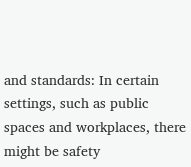and standards: In certain settings, such as public spaces and workplaces, there might be safety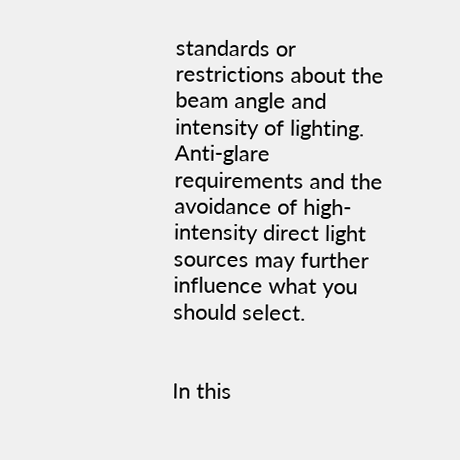standards or restrictions about the beam angle and intensity of lighting. Anti-glare requirements and the avoidance of high-intensity direct light sources may further influence what you should select.


In this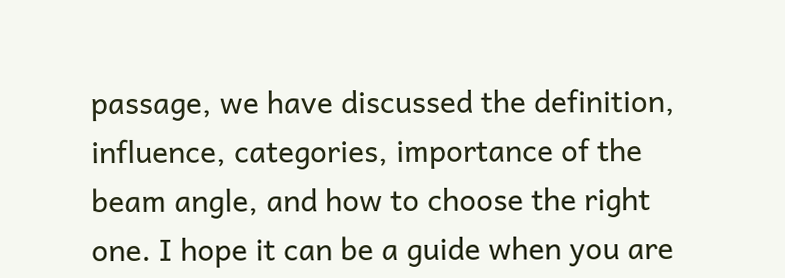passage, we have discussed the definition, influence, categories, importance of the beam angle, and how to choose the right one. I hope it can be a guide when you are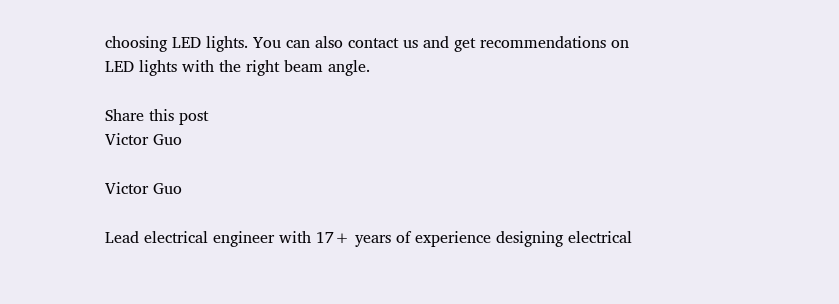choosing LED lights. You can also contact us and get recommendations on LED lights with the right beam angle.

Share this post
Victor Guo

Victor Guo

Lead electrical engineer with 17+ years of experience designing electrical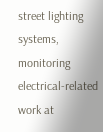street lighting systems, monitoring electrical-related work at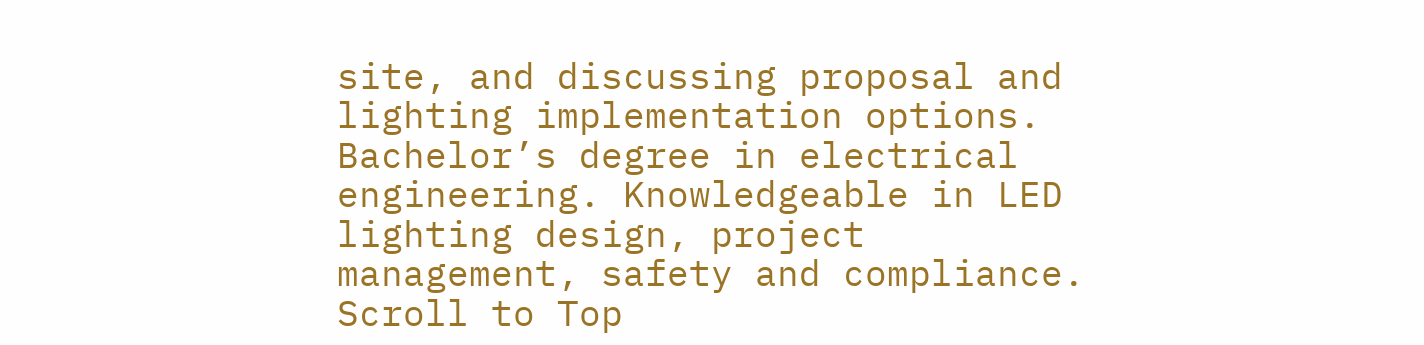site, and discussing proposal and lighting implementation options. Bachelor’s degree in electrical engineering. Knowledgeable in LED lighting design, project management, safety and compliance.
Scroll to Top